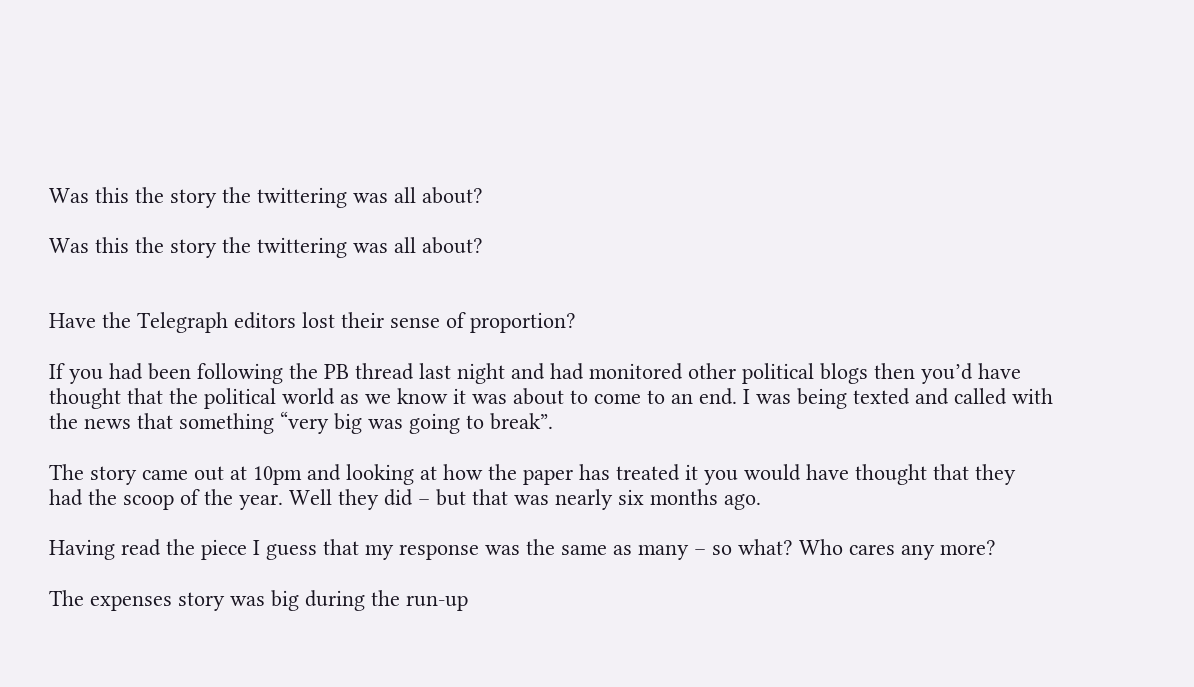Was this the story the twittering was all about?

Was this the story the twittering was all about?


Have the Telegraph editors lost their sense of proportion?

If you had been following the PB thread last night and had monitored other political blogs then you’d have thought that the political world as we know it was about to come to an end. I was being texted and called with the news that something “very big was going to break”.

The story came out at 10pm and looking at how the paper has treated it you would have thought that they had the scoop of the year. Well they did – but that was nearly six months ago.

Having read the piece I guess that my response was the same as many – so what? Who cares any more?

The expenses story was big during the run-up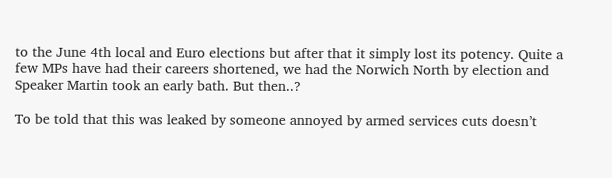to the June 4th local and Euro elections but after that it simply lost its potency. Quite a few MPs have had their careers shortened, we had the Norwich North by election and Speaker Martin took an early bath. But then..?

To be told that this was leaked by someone annoyed by armed services cuts doesn’t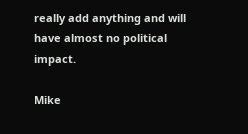really add anything and will have almost no political impact.

Mike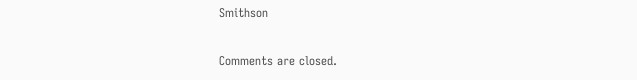Smithson

Comments are closed.